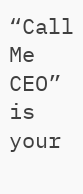“Call Me CEO” is your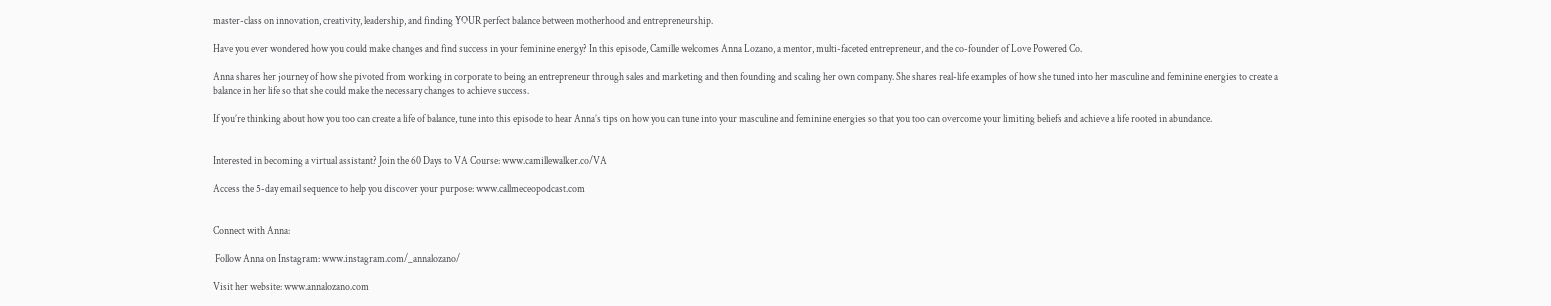master-class on innovation, creativity, leadership, and finding YOUR perfect balance between motherhood and entrepreneurship.

Have you ever wondered how you could make changes and find success in your feminine energy? In this episode, Camille welcomes Anna Lozano, a mentor, multi-faceted entrepreneur, and the co-founder of Love Powered Co.

Anna shares her journey of how she pivoted from working in corporate to being an entrepreneur through sales and marketing and then founding and scaling her own company. She shares real-life examples of how she tuned into her masculine and feminine energies to create a balance in her life so that she could make the necessary changes to achieve success.

If you’re thinking about how you too can create a life of balance, tune into this episode to hear Anna’s tips on how you can tune into your masculine and feminine energies so that you too can overcome your limiting beliefs and achieve a life rooted in abundance.


Interested in becoming a virtual assistant? Join the 60 Days to VA Course: www.camillewalker.co/VA

Access the 5-day email sequence to help you discover your purpose: www.callmeceopodcast.com


Connect with Anna:

 Follow Anna on Instagram: www.instagram.com/_annalozano/

Visit her website: www.annalozano.com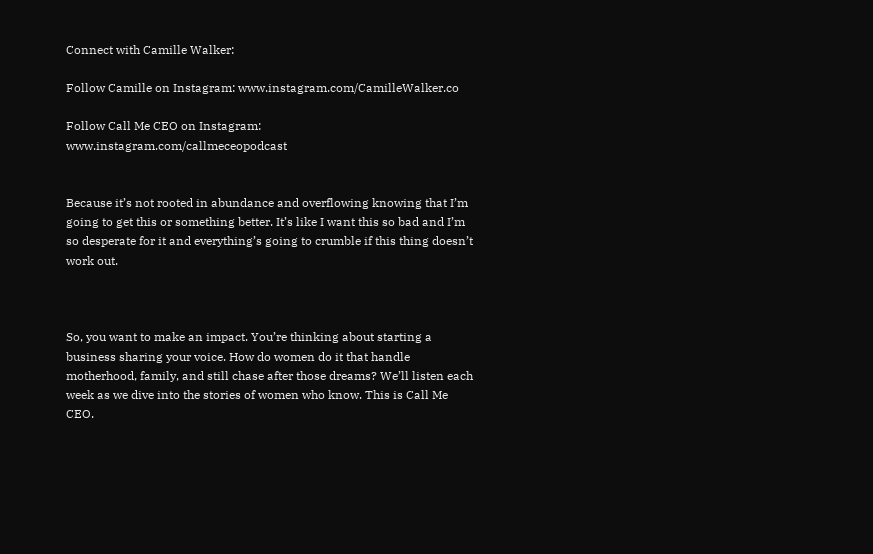Connect with Camille Walker:

Follow Camille on Instagram: www.instagram.com/CamilleWalker.co

Follow Call Me CEO on Instagram: www.instagram.com/callmeceopodcast


Because it’s not rooted in abundance and overflowing knowing that I’m going to get this or something better. It’s like I want this so bad and I’m so desperate for it and everything’s going to crumble if this thing doesn’t work out.



So, you want to make an impact. You’re thinking about starting a business sharing your voice. How do women do it that handle motherhood, family, and still chase after those dreams? We’ll listen each week as we dive into the stories of women who know. This is Call Me CEO.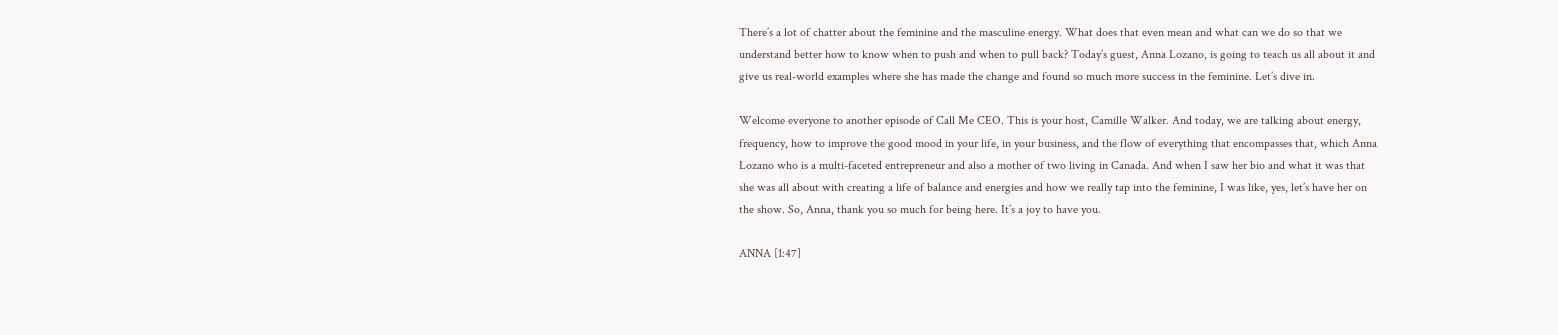There’s a lot of chatter about the feminine and the masculine energy. What does that even mean and what can we do so that we understand better how to know when to push and when to pull back? Today’s guest, Anna Lozano, is going to teach us all about it and give us real-world examples where she has made the change and found so much more success in the feminine. Let’s dive in.

Welcome everyone to another episode of Call Me CEO. This is your host, Camille Walker. And today, we are talking about energy, frequency, how to improve the good mood in your life, in your business, and the flow of everything that encompasses that, which Anna Lozano who is a multi-faceted entrepreneur and also a mother of two living in Canada. And when I saw her bio and what it was that she was all about with creating a life of balance and energies and how we really tap into the feminine, I was like, yes, let’s have her on the show. So, Anna, thank you so much for being here. It’s a joy to have you.

ANNA [1:47]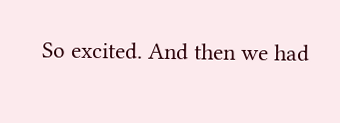So excited. And then we had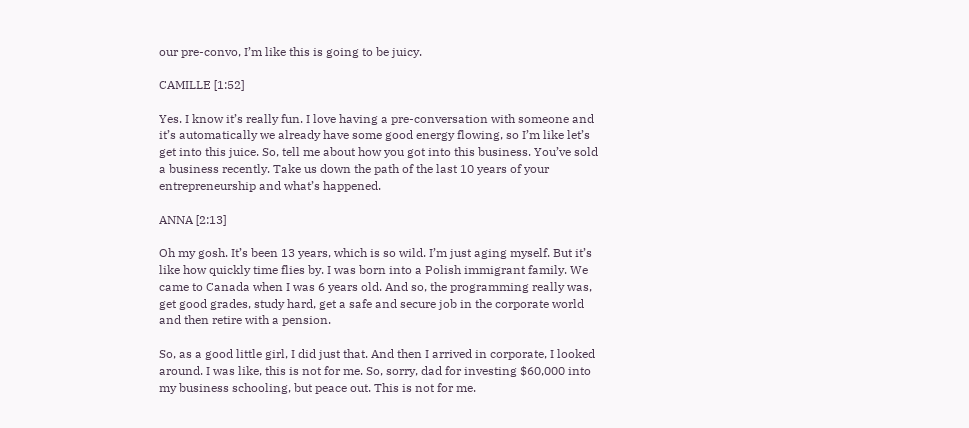our pre-convo, I’m like this is going to be juicy.

CAMILLE [1:52]

Yes. I know it’s really fun. I love having a pre-conversation with someone and it’s automatically we already have some good energy flowing, so I’m like let’s get into this juice. So, tell me about how you got into this business. You’ve sold a business recently. Take us down the path of the last 10 years of your entrepreneurship and what’s happened.

ANNA [2:13]

Oh my gosh. It’s been 13 years, which is so wild. I’m just aging myself. But it’s like how quickly time flies by. I was born into a Polish immigrant family. We came to Canada when I was 6 years old. And so, the programming really was, get good grades, study hard, get a safe and secure job in the corporate world and then retire with a pension.

So, as a good little girl, I did just that. And then I arrived in corporate, I looked around. I was like, this is not for me. So, sorry, dad for investing $60,000 into my business schooling, but peace out. This is not for me.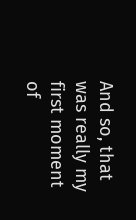And so, that was really my first moment of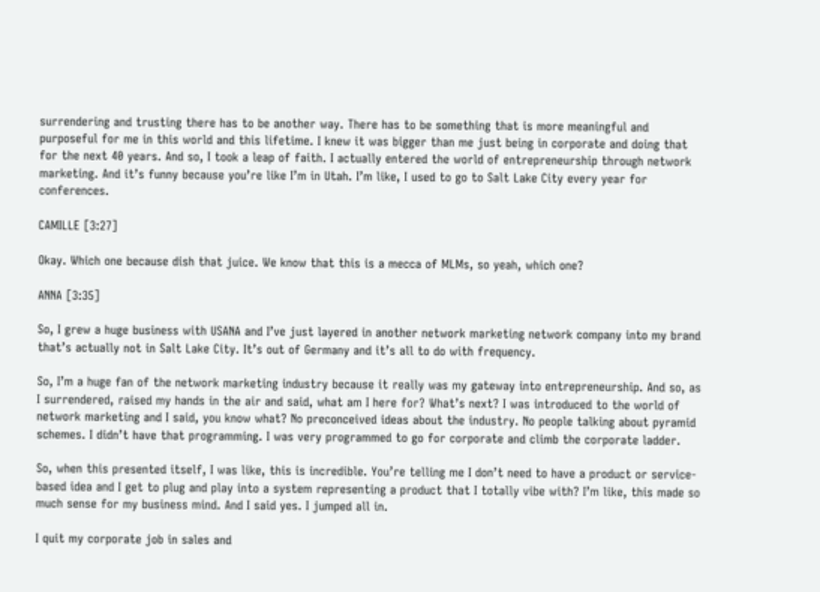surrendering and trusting there has to be another way. There has to be something that is more meaningful and purposeful for me in this world and this lifetime. I knew it was bigger than me just being in corporate and doing that for the next 40 years. And so, I took a leap of faith. I actually entered the world of entrepreneurship through network marketing. And it’s funny because you’re like I’m in Utah. I’m like, I used to go to Salt Lake City every year for conferences.

CAMILLE [3:27]

Okay. Which one because dish that juice. We know that this is a mecca of MLMs, so yeah, which one?

ANNA [3:35]

So, I grew a huge business with USANA and I’ve just layered in another network marketing network company into my brand that’s actually not in Salt Lake City. It’s out of Germany and it’s all to do with frequency.

So, I’m a huge fan of the network marketing industry because it really was my gateway into entrepreneurship. And so, as I surrendered, raised my hands in the air and said, what am I here for? What’s next? I was introduced to the world of network marketing and I said, you know what? No preconceived ideas about the industry. No people talking about pyramid schemes. I didn’t have that programming. I was very programmed to go for corporate and climb the corporate ladder.

So, when this presented itself, I was like, this is incredible. You’re telling me I don’t need to have a product or service-based idea and I get to plug and play into a system representing a product that I totally vibe with? I’m like, this made so much sense for my business mind. And I said yes. I jumped all in.

I quit my corporate job in sales and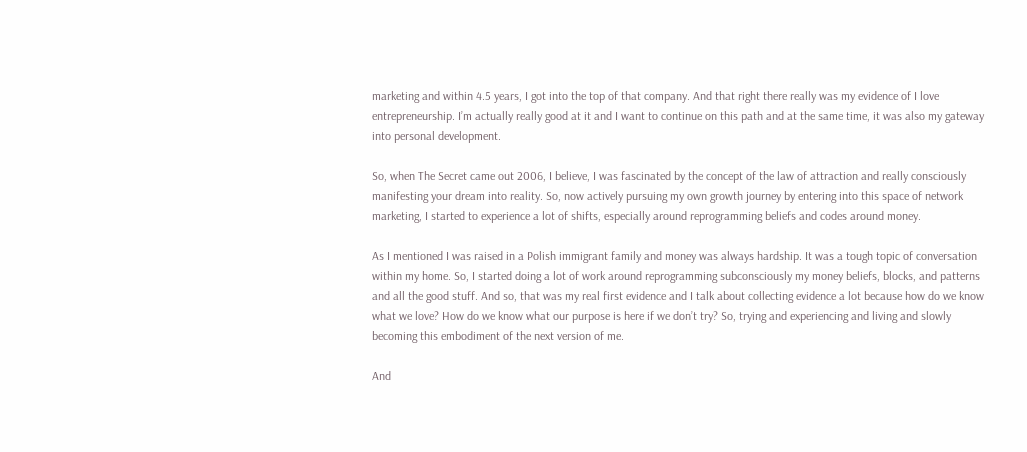marketing and within 4.5 years, I got into the top of that company. And that right there really was my evidence of I love entrepreneurship. I’m actually really good at it and I want to continue on this path and at the same time, it was also my gateway into personal development.

So, when The Secret came out 2006, I believe, I was fascinated by the concept of the law of attraction and really consciously manifesting your dream into reality. So, now actively pursuing my own growth journey by entering into this space of network marketing, I started to experience a lot of shifts, especially around reprogramming beliefs and codes around money.

As I mentioned I was raised in a Polish immigrant family and money was always hardship. It was a tough topic of conversation within my home. So, I started doing a lot of work around reprogramming subconsciously my money beliefs, blocks, and patterns and all the good stuff. And so, that was my real first evidence and I talk about collecting evidence a lot because how do we know what we love? How do we know what our purpose is here if we don’t try? So, trying and experiencing and living and slowly becoming this embodiment of the next version of me.

And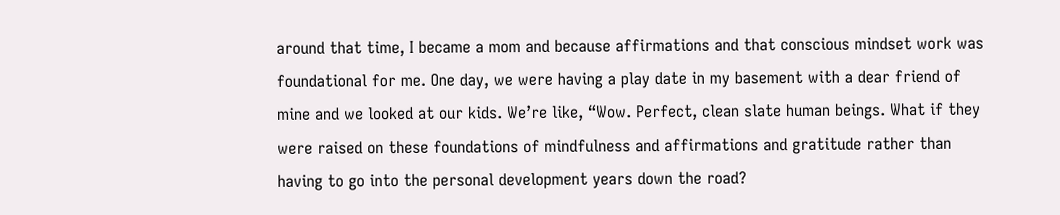around that time, I became a mom and because affirmations and that conscious mindset work was foundational for me. One day, we were having a play date in my basement with a dear friend of mine and we looked at our kids. We’re like, “Wow. Perfect, clean slate human beings. What if they were raised on these foundations of mindfulness and affirmations and gratitude rather than having to go into the personal development years down the road?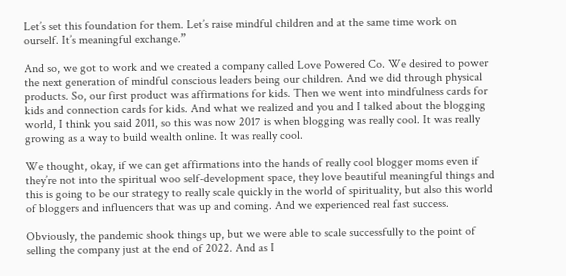Let’s set this foundation for them. Let’s raise mindful children and at the same time work on ourself. It’s meaningful exchange.”

And so, we got to work and we created a company called Love Powered Co. We desired to power the next generation of mindful conscious leaders being our children. And we did through physical products. So, our first product was affirmations for kids. Then we went into mindfulness cards for kids and connection cards for kids. And what we realized and you and I talked about the blogging world, I think you said 2011, so this was now 2017 is when blogging was really cool. It was really growing as a way to build wealth online. It was really cool.

We thought, okay, if we can get affirmations into the hands of really cool blogger moms even if they’re not into the spiritual woo self-development space, they love beautiful meaningful things and this is going to be our strategy to really scale quickly in the world of spirituality, but also this world of bloggers and influencers that was up and coming. And we experienced real fast success.

Obviously, the pandemic shook things up, but we were able to scale successfully to the point of selling the company just at the end of 2022. And as I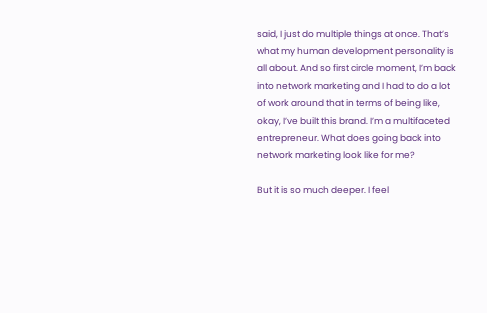said, I just do multiple things at once. That’s what my human development personality is all about. And so first circle moment, I’m back into network marketing and I had to do a lot of work around that in terms of being like, okay, I’ve built this brand. I’m a multifaceted entrepreneur. What does going back into network marketing look like for me?

But it is so much deeper. I feel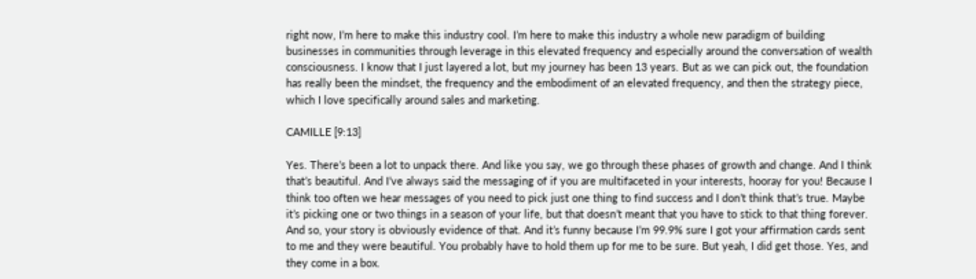right now, I’m here to make this industry cool. I’m here to make this industry a whole new paradigm of building businesses in communities through leverage in this elevated frequency and especially around the conversation of wealth consciousness. I know that I just layered a lot, but my journey has been 13 years. But as we can pick out, the foundation has really been the mindset, the frequency and the embodiment of an elevated frequency, and then the strategy piece, which I love specifically around sales and marketing.

CAMILLE [9:13]

Yes. There’s been a lot to unpack there. And like you say, we go through these phases of growth and change. And I think that’s beautiful. And I’ve always said the messaging of if you are multifaceted in your interests, hooray for you! Because I think too often we hear messages of you need to pick just one thing to find success and I don’t think that’s true. Maybe it’s picking one or two things in a season of your life, but that doesn’t meant that you have to stick to that thing forever. And so, your story is obviously evidence of that. And it’s funny because I’m 99.9% sure I got your affirmation cards sent to me and they were beautiful. You probably have to hold them up for me to be sure. But yeah, I did get those. Yes, and they come in a box.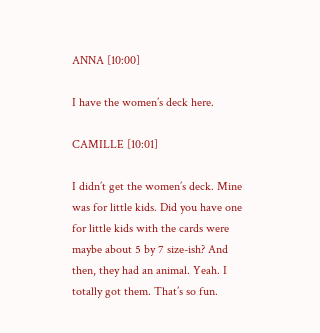ANNA [10:00]

I have the women’s deck here.

CAMILLE [10:01]

I didn’t get the women’s deck. Mine was for little kids. Did you have one for little kids with the cards were maybe about 5 by 7 size-ish? And then, they had an animal. Yeah. I totally got them. That’s so fun.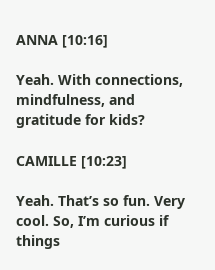ANNA [10:16]

Yeah. With connections, mindfulness, and gratitude for kids?

CAMILLE [10:23]

Yeah. That’s so fun. Very cool. So, I’m curious if things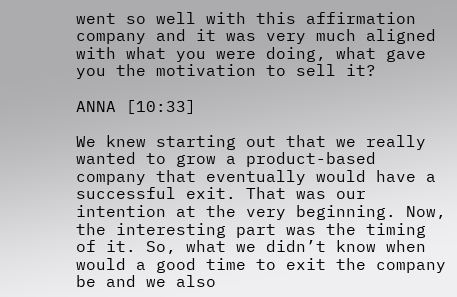went so well with this affirmation company and it was very much aligned with what you were doing, what gave you the motivation to sell it?

ANNA [10:33]

We knew starting out that we really wanted to grow a product-based company that eventually would have a successful exit. That was our intention at the very beginning. Now, the interesting part was the timing of it. So, what we didn’t know when would a good time to exit the company be and we also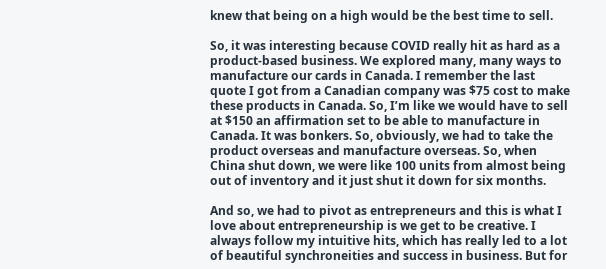knew that being on a high would be the best time to sell.

So, it was interesting because COVID really hit as hard as a product-based business. We explored many, many ways to manufacture our cards in Canada. I remember the last quote I got from a Canadian company was $75 cost to make these products in Canada. So, I’m like we would have to sell at $150 an affirmation set to be able to manufacture in Canada. It was bonkers. So, obviously, we had to take the product overseas and manufacture overseas. So, when China shut down, we were like 100 units from almost being out of inventory and it just shut it down for six months.

And so, we had to pivot as entrepreneurs and this is what I love about entrepreneurship is we get to be creative. I always follow my intuitive hits, which has really led to a lot of beautiful synchroneities and success in business. But for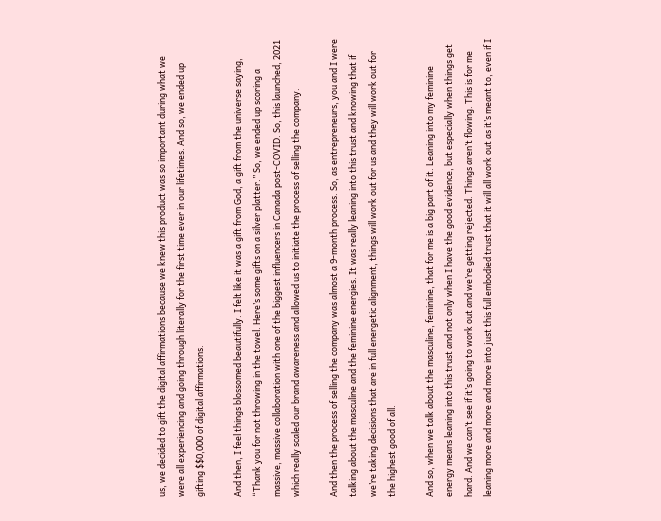us, we decided to gift the digital affirmations because we knew this product was so important during what we were all experiencing and going through literally for the first time ever in our lifetimes. And so, we ended up gifting $$0,000 of digital affirmations.

And then, I feel things blossomed beautifully. I felt like it was a gift from God, a gift from the universe saying, “Thank you for not throwing in the towel. Here’s some gifts on a silver platter.” So, we ended up scoring a massive, massive collaboration with one of the biggest influencers in Canada post-COVID. So, this launched, 2021 which really scaled our brand awareness and allowed us to initiate the process of selling the company.

And then the process of selling the company was almost a 9-month process. So, as entrepreneurs, you and I were talking about the masculine and the feminine energies. It was really leaning into this trust and knowing that if we’re taking decisions that are in full energetic alignment, things will work out for us and they will work out for the highest good of all.

And so, when we talk about the masculine, feminine, that for me is a big part of it. Leaning into my feminine energy means leaning into this trust and not only when I have the good evidence, but especially when things get hard. And we can’t see if it’s going to work out and we’re getting rejected. Things aren’t flowing. This is for me leaning more and more and more into just this full embodied trust that it will all work out as it’s meant to, even if I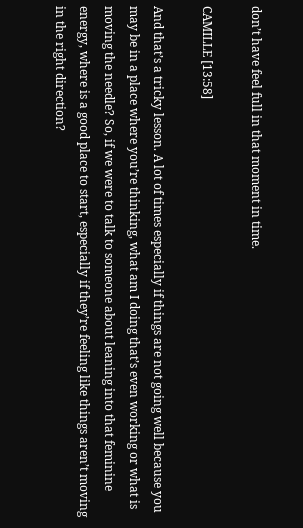don’t have feel full in that moment in time.

CAMILLE [13:58]

And that’s a tricky lesson. A lot of times especially if things are not going well because you may be in a place where you’re thinking, what am I doing that’s even working or what is moving the needle? So, if we were to talk to someone about leaning into that feminine energy, where is a good place to start, especially if they’re feeling like things aren’t moving in the right direction?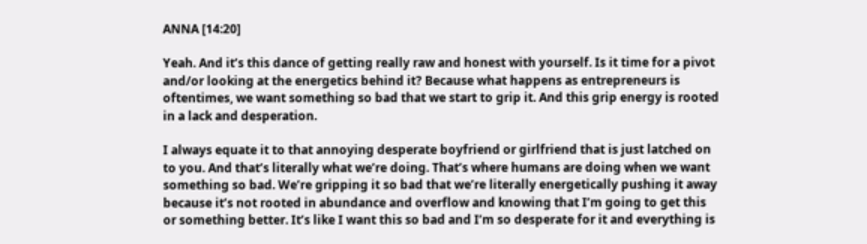ANNA [14:20]

Yeah. And it’s this dance of getting really raw and honest with yourself. Is it time for a pivot and/or looking at the energetics behind it? Because what happens as entrepreneurs is oftentimes, we want something so bad that we start to grip it. And this grip energy is rooted in a lack and desperation.

I always equate it to that annoying desperate boyfriend or girlfriend that is just latched on to you. And that’s literally what we’re doing. That’s where humans are doing when we want something so bad. We’re gripping it so bad that we’re literally energetically pushing it away because it’s not rooted in abundance and overflow and knowing that I’m going to get this or something better. It’s like I want this so bad and I’m so desperate for it and everything is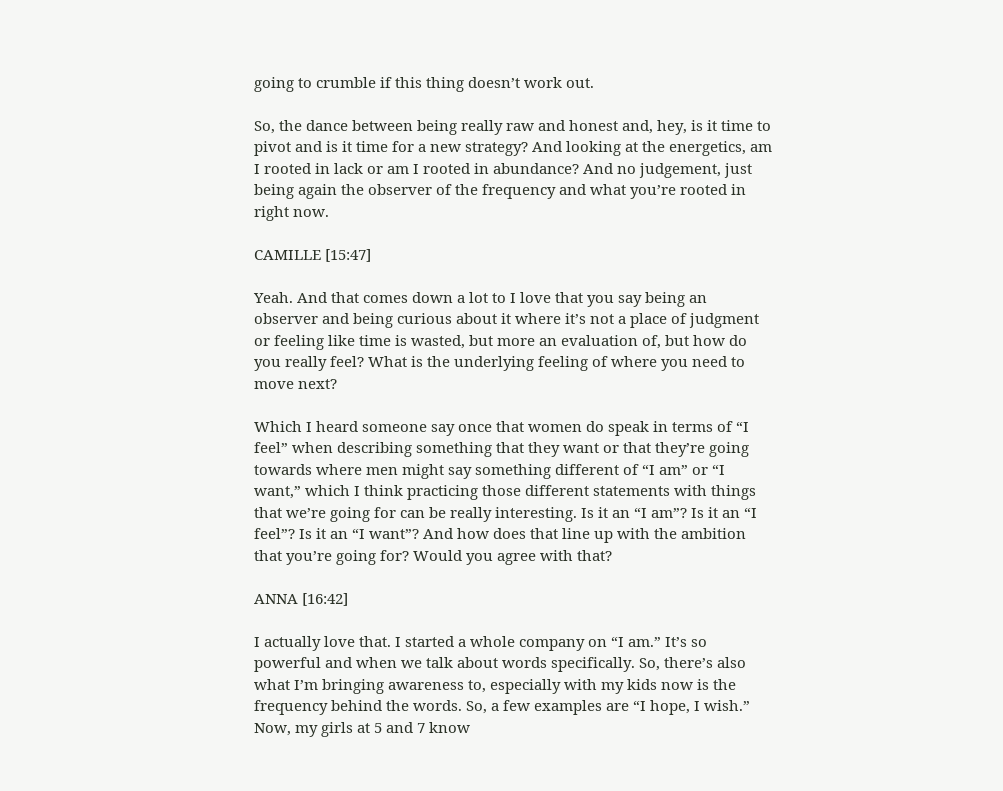going to crumble if this thing doesn’t work out.

So, the dance between being really raw and honest and, hey, is it time to pivot and is it time for a new strategy? And looking at the energetics, am I rooted in lack or am I rooted in abundance? And no judgement, just being again the observer of the frequency and what you’re rooted in right now.

CAMILLE [15:47]

Yeah. And that comes down a lot to I love that you say being an observer and being curious about it where it’s not a place of judgment or feeling like time is wasted, but more an evaluation of, but how do you really feel? What is the underlying feeling of where you need to move next?

Which I heard someone say once that women do speak in terms of “I feel” when describing something that they want or that they’re going towards where men might say something different of “I am” or “I want,” which I think practicing those different statements with things that we’re going for can be really interesting. Is it an “I am”? Is it an “I feel”? Is it an “I want”? And how does that line up with the ambition that you’re going for? Would you agree with that?

ANNA [16:42]

I actually love that. I started a whole company on “I am.” It’s so powerful and when we talk about words specifically. So, there’s also what I’m bringing awareness to, especially with my kids now is the frequency behind the words. So, a few examples are “I hope, I wish.” Now, my girls at 5 and 7 know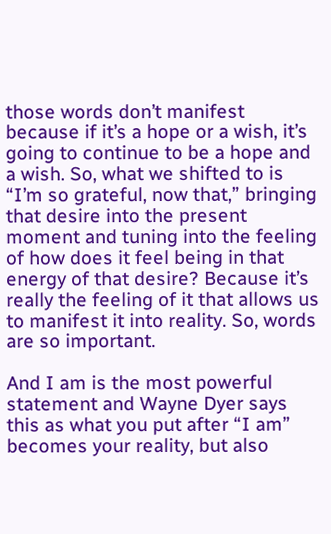those words don’t manifest because if it’s a hope or a wish, it’s going to continue to be a hope and a wish. So, what we shifted to is “I’m so grateful, now that,” bringing that desire into the present moment and tuning into the feeling of how does it feel being in that energy of that desire? Because it’s really the feeling of it that allows us to manifest it into reality. So, words are so important.

And I am is the most powerful statement and Wayne Dyer says this as what you put after “I am” becomes your reality, but also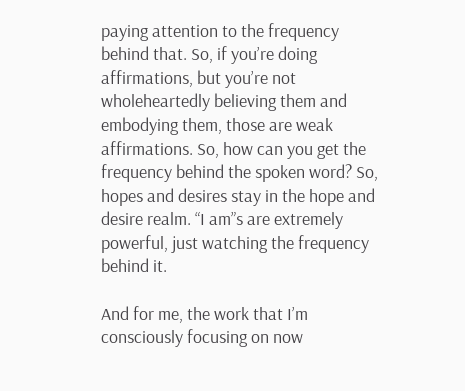paying attention to the frequency behind that. So, if you’re doing affirmations, but you’re not wholeheartedly believing them and embodying them, those are weak affirmations. So, how can you get the frequency behind the spoken word? So, hopes and desires stay in the hope and desire realm. “I am”s are extremely powerful, just watching the frequency behind it.

And for me, the work that I’m consciously focusing on now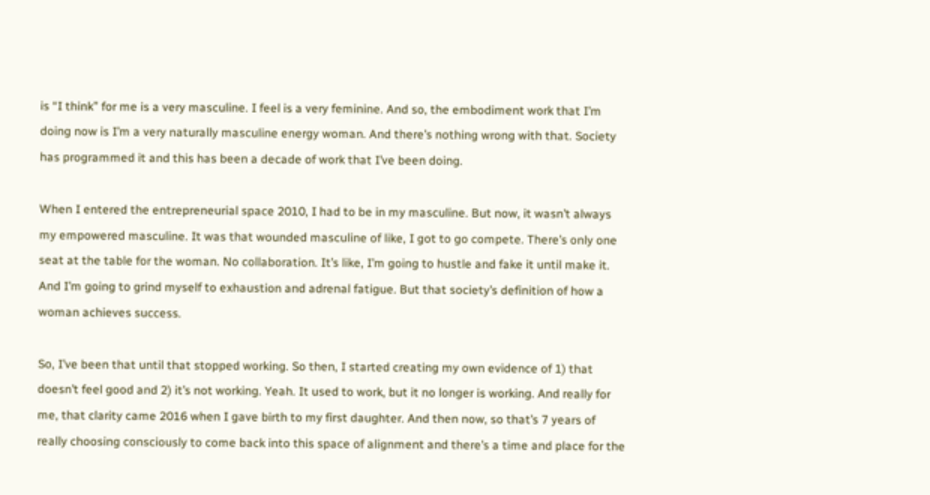is “I think” for me is a very masculine. I feel is a very feminine. And so, the embodiment work that I’m doing now is I’m a very naturally masculine energy woman. And there’s nothing wrong with that. Society has programmed it and this has been a decade of work that I’ve been doing.

When I entered the entrepreneurial space 2010, I had to be in my masculine. But now, it wasn’t always my empowered masculine. It was that wounded masculine of like, I got to go compete. There’s only one seat at the table for the woman. No collaboration. It’s like, I’m going to hustle and fake it until make it. And I’m going to grind myself to exhaustion and adrenal fatigue. But that society’s definition of how a woman achieves success.

So, I’ve been that until that stopped working. So then, I started creating my own evidence of 1) that doesn’t feel good and 2) it’s not working. Yeah. It used to work, but it no longer is working. And really for me, that clarity came 2016 when I gave birth to my first daughter. And then now, so that’s 7 years of really choosing consciously to come back into this space of alignment and there’s a time and place for the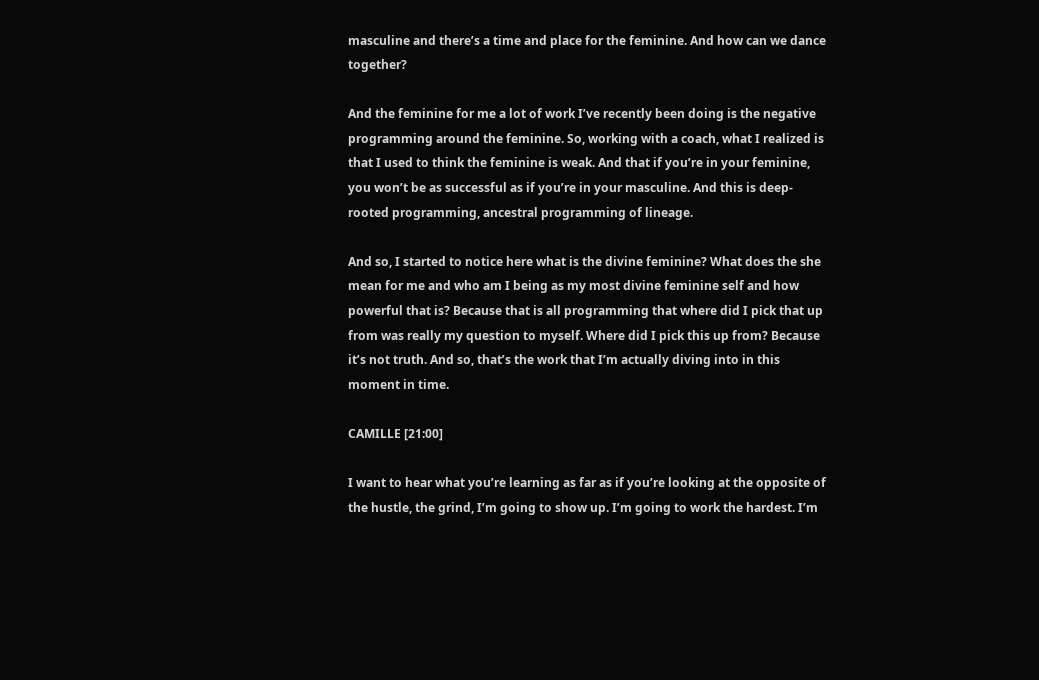masculine and there’s a time and place for the feminine. And how can we dance together?

And the feminine for me a lot of work I’ve recently been doing is the negative programming around the feminine. So, working with a coach, what I realized is that I used to think the feminine is weak. And that if you’re in your feminine, you won’t be as successful as if you’re in your masculine. And this is deep-rooted programming, ancestral programming of lineage.

And so, I started to notice here what is the divine feminine? What does the she mean for me and who am I being as my most divine feminine self and how powerful that is? Because that is all programming that where did I pick that up from was really my question to myself. Where did I pick this up from? Because it’s not truth. And so, that’s the work that I’m actually diving into in this moment in time.

CAMILLE [21:00]

I want to hear what you’re learning as far as if you’re looking at the opposite of the hustle, the grind, I’m going to show up. I’m going to work the hardest. I’m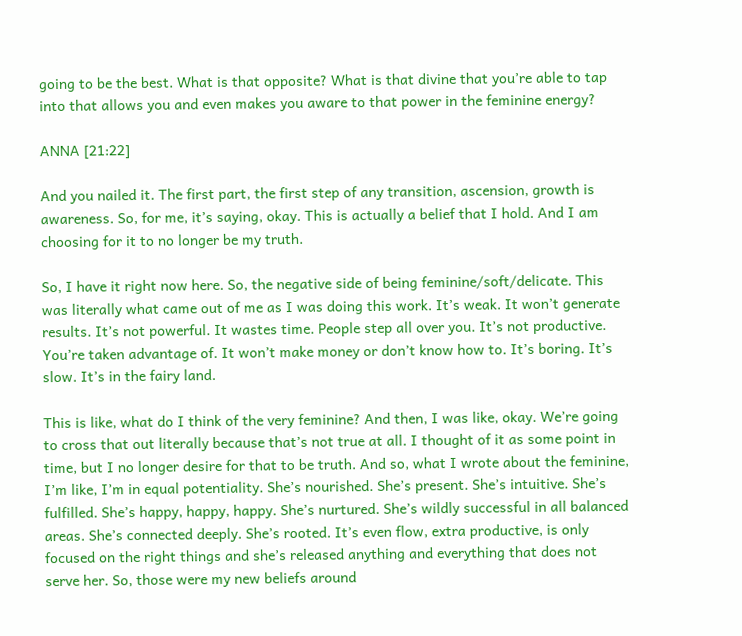going to be the best. What is that opposite? What is that divine that you’re able to tap into that allows you and even makes you aware to that power in the feminine energy?

ANNA [21:22]

And you nailed it. The first part, the first step of any transition, ascension, growth is awareness. So, for me, it’s saying, okay. This is actually a belief that I hold. And I am choosing for it to no longer be my truth.

So, I have it right now here. So, the negative side of being feminine/soft/delicate. This was literally what came out of me as I was doing this work. It’s weak. It won’t generate results. It’s not powerful. It wastes time. People step all over you. It’s not productive. You’re taken advantage of. It won’t make money or don’t know how to. It’s boring. It’s slow. It’s in the fairy land.

This is like, what do I think of the very feminine? And then, I was like, okay. We’re going to cross that out literally because that’s not true at all. I thought of it as some point in time, but I no longer desire for that to be truth. And so, what I wrote about the feminine, I’m like, I’m in equal potentiality. She’s nourished. She’s present. She’s intuitive. She’s fulfilled. She’s happy, happy, happy. She’s nurtured. She’s wildly successful in all balanced areas. She’s connected deeply. She’s rooted. It’s even flow, extra productive, is only focused on the right things and she’s released anything and everything that does not serve her. So, those were my new beliefs around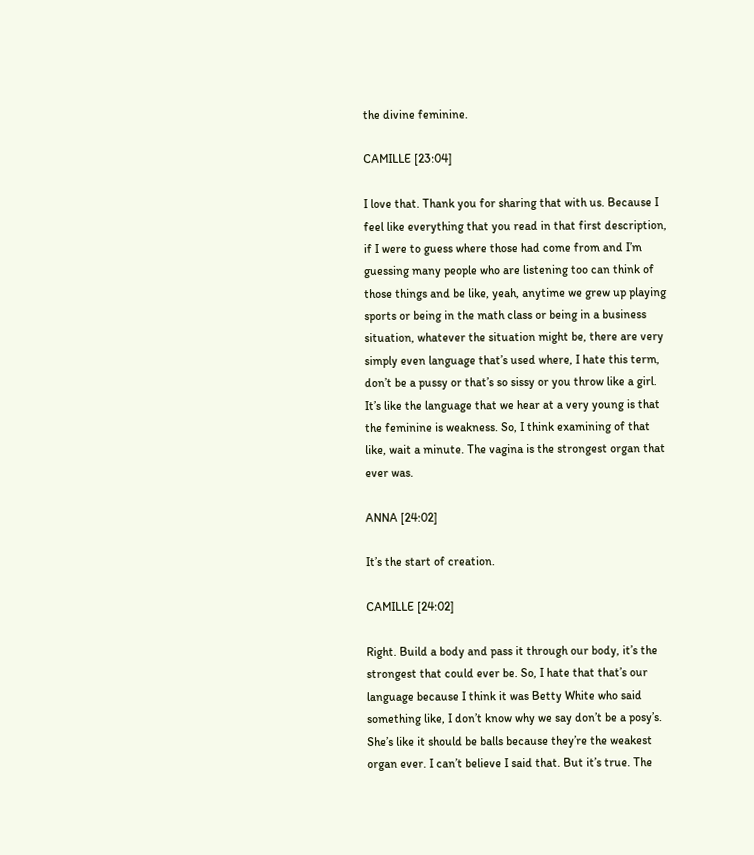the divine feminine.

CAMILLE [23:04]

I love that. Thank you for sharing that with us. Because I feel like everything that you read in that first description, if I were to guess where those had come from and I’m guessing many people who are listening too can think of those things and be like, yeah, anytime we grew up playing sports or being in the math class or being in a business situation, whatever the situation might be, there are very simply even language that’s used where, I hate this term, don’t be a pussy or that’s so sissy or you throw like a girl. It’s like the language that we hear at a very young is that the feminine is weakness. So, I think examining of that like, wait a minute. The vagina is the strongest organ that ever was.

ANNA [24:02]

It’s the start of creation.

CAMILLE [24:02]

Right. Build a body and pass it through our body, it’s the strongest that could ever be. So, I hate that that’s our language because I think it was Betty White who said something like, I don’t know why we say don’t be a posy’s. She’s like it should be balls because they’re the weakest organ ever. I can’t believe I said that. But it’s true. The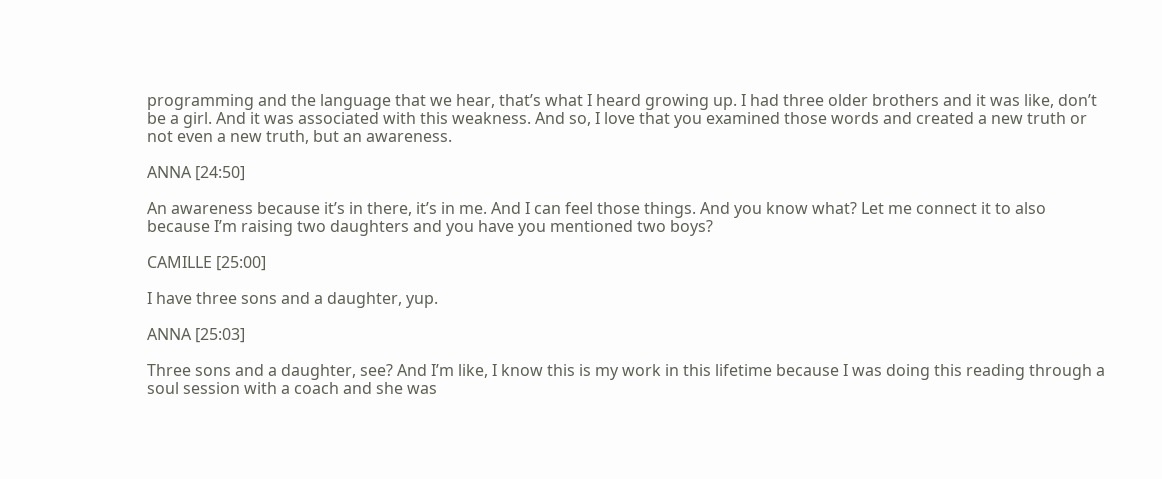programming and the language that we hear, that’s what I heard growing up. I had three older brothers and it was like, don’t be a girl. And it was associated with this weakness. And so, I love that you examined those words and created a new truth or not even a new truth, but an awareness.

ANNA [24:50]

An awareness because it’s in there, it’s in me. And I can feel those things. And you know what? Let me connect it to also because I’m raising two daughters and you have you mentioned two boys?

CAMILLE [25:00]

I have three sons and a daughter, yup.

ANNA [25:03]

Three sons and a daughter, see? And I’m like, I know this is my work in this lifetime because I was doing this reading through a soul session with a coach and she was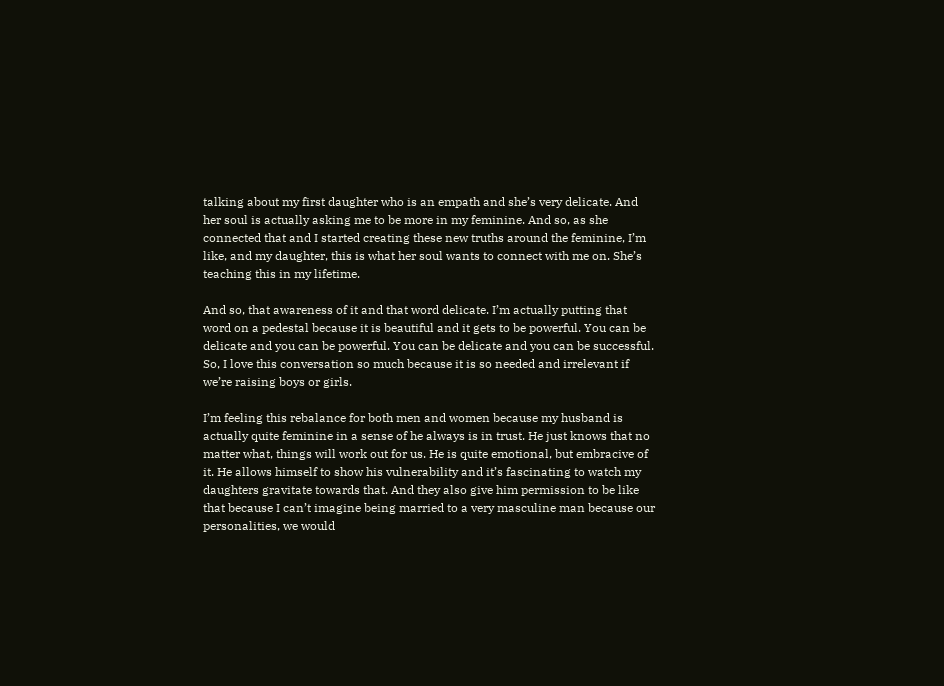talking about my first daughter who is an empath and she’s very delicate. And her soul is actually asking me to be more in my feminine. And so, as she connected that and I started creating these new truths around the feminine, I’m like, and my daughter, this is what her soul wants to connect with me on. She’s teaching this in my lifetime.

And so, that awareness of it and that word delicate. I’m actually putting that word on a pedestal because it is beautiful and it gets to be powerful. You can be delicate and you can be powerful. You can be delicate and you can be successful. So, I love this conversation so much because it is so needed and irrelevant if we’re raising boys or girls.

I’m feeling this rebalance for both men and women because my husband is actually quite feminine in a sense of he always is in trust. He just knows that no matter what, things will work out for us. He is quite emotional, but embracive of it. He allows himself to show his vulnerability and it’s fascinating to watch my daughters gravitate towards that. And they also give him permission to be like that because I can’t imagine being married to a very masculine man because our personalities, we would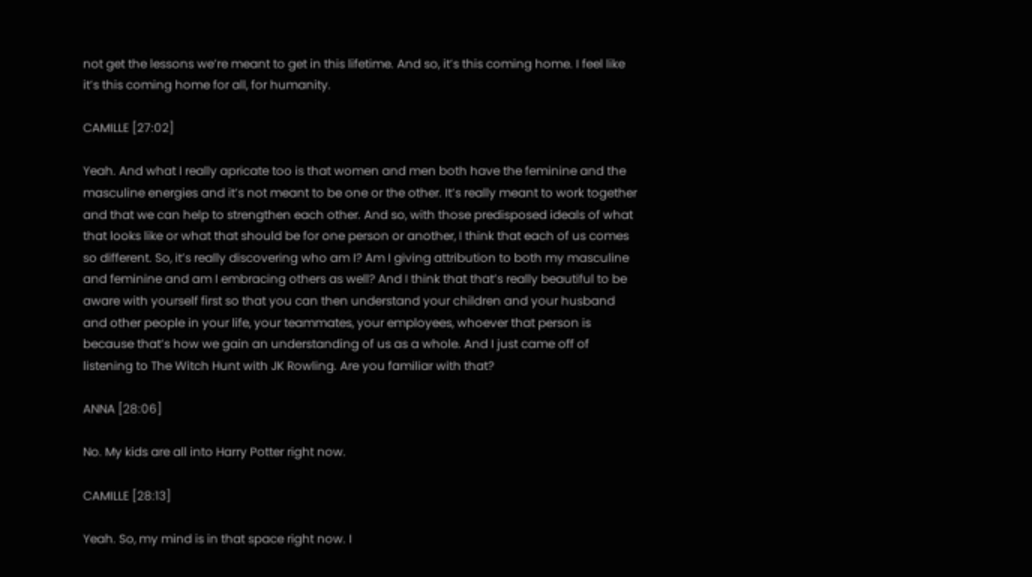not get the lessons we’re meant to get in this lifetime. And so, it’s this coming home. I feel like it’s this coming home for all, for humanity.

CAMILLE [27:02]

Yeah. And what I really apricate too is that women and men both have the feminine and the masculine energies and it’s not meant to be one or the other. It’s really meant to work together and that we can help to strengthen each other. And so, with those predisposed ideals of what that looks like or what that should be for one person or another, I think that each of us comes so different. So, it’s really discovering who am I? Am I giving attribution to both my masculine and feminine and am I embracing others as well? And I think that that’s really beautiful to be aware with yourself first so that you can then understand your children and your husband and other people in your life, your teammates, your employees, whoever that person is because that’s how we gain an understanding of us as a whole. And I just came off of listening to The Witch Hunt with JK Rowling. Are you familiar with that?

ANNA [28:06]

No. My kids are all into Harry Potter right now.

CAMILLE [28:13]

Yeah. So, my mind is in that space right now. I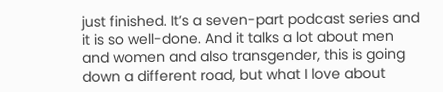just finished. It’s a seven-part podcast series and it is so well-done. And it talks a lot about men and women and also transgender, this is going down a different road, but what I love about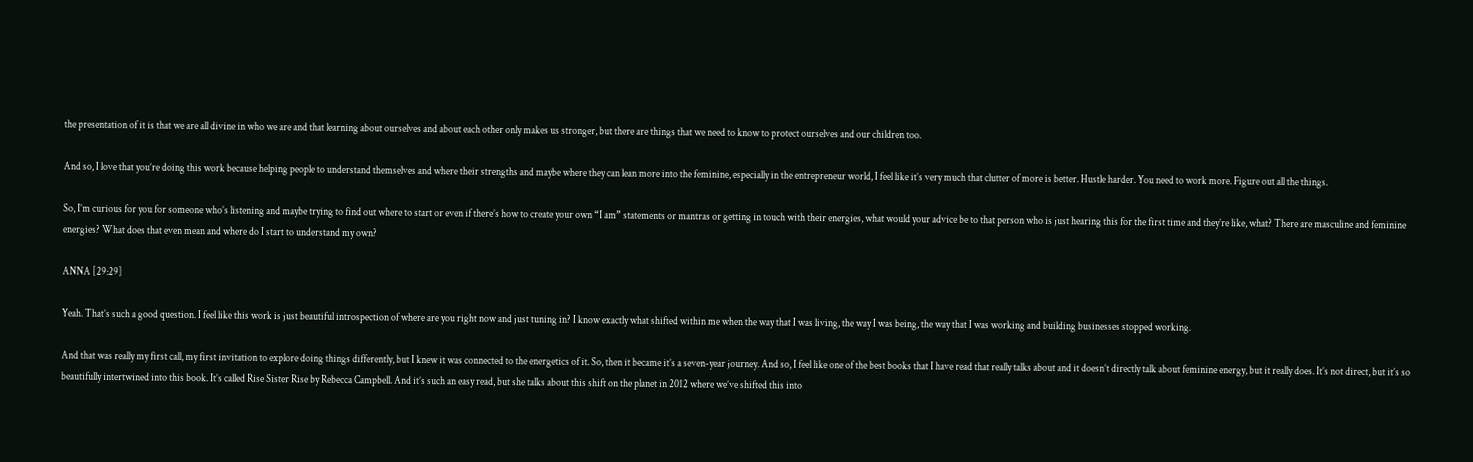the presentation of it is that we are all divine in who we are and that learning about ourselves and about each other only makes us stronger, but there are things that we need to know to protect ourselves and our children too.

And so, I love that you’re doing this work because helping people to understand themselves and where their strengths and maybe where they can lean more into the feminine, especially in the entrepreneur world, I feel like it’s very much that clutter of more is better. Hustle harder. You need to work more. Figure out all the things.

So, I’m curious for you for someone who’s listening and maybe trying to find out where to start or even if there’s how to create your own “I am” statements or mantras or getting in touch with their energies, what would your advice be to that person who is just hearing this for the first time and they’re like, what? There are masculine and feminine energies? What does that even mean and where do I start to understand my own?

ANNA [29:29]

Yeah. That’s such a good question. I feel like this work is just beautiful introspection of where are you right now and just tuning in? I know exactly what shifted within me when the way that I was living, the way I was being, the way that I was working and building businesses stopped working.

And that was really my first call, my first invitation to explore doing things differently, but I knew it was connected to the energetics of it. So, then it became it’s a seven-year journey. And so, I feel like one of the best books that I have read that really talks about and it doesn’t directly talk about feminine energy, but it really does. It’s not direct, but it’s so beautifully intertwined into this book. It’s called Rise Sister Rise by Rebecca Campbell. And it’s such an easy read, but she talks about this shift on the planet in 2012 where we’ve shifted this into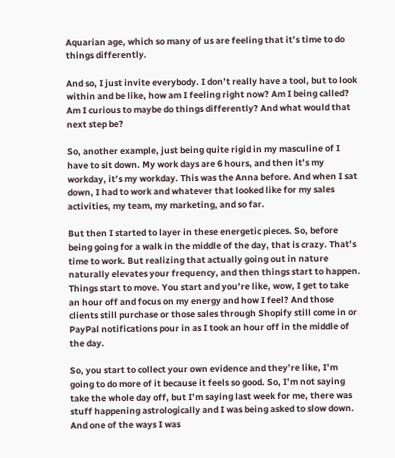Aquarian age, which so many of us are feeling that it’s time to do things differently.

And so, I just invite everybody. I don’t really have a tool, but to look within and be like, how am I feeling right now? Am I being called? Am I curious to maybe do things differently? And what would that next step be?

So, another example, just being quite rigid in my masculine of I have to sit down. My work days are 6 hours, and then it’s my workday, it’s my workday. This was the Anna before. And when I sat down, I had to work and whatever that looked like for my sales activities, my team, my marketing, and so far.

But then I started to layer in these energetic pieces. So, before being going for a walk in the middle of the day, that is crazy. That’s time to work. But realizing that actually going out in nature naturally elevates your frequency, and then things start to happen. Things start to move. You start and you’re like, wow, I get to take an hour off and focus on my energy and how I feel? And those clients still purchase or those sales through Shopify still come in or PayPal notifications pour in as I took an hour off in the middle of the day.

So, you start to collect your own evidence and they’re like, I’m going to do more of it because it feels so good. So, I’m not saying take the whole day off, but I’m saying last week for me, there was stuff happening astrologically and I was being asked to slow down. And one of the ways I was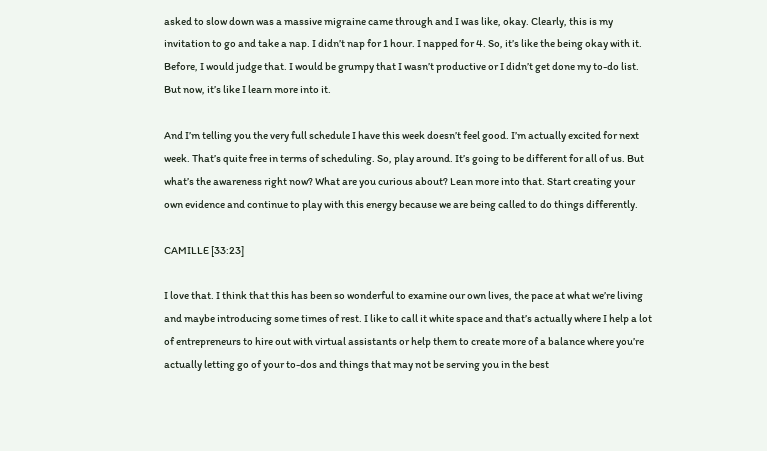asked to slow down was a massive migraine came through and I was like, okay. Clearly, this is my invitation to go and take a nap. I didn’t nap for 1 hour. I napped for 4. So, it’s like the being okay with it. Before, I would judge that. I would be grumpy that I wasn’t productive or I didn’t get done my to-do list. But now, it’s like I learn more into it.

And I’m telling you the very full schedule I have this week doesn’t feel good. I’m actually excited for next week. That’s quite free in terms of scheduling. So, play around. It’s going to be different for all of us. But what’s the awareness right now? What are you curious about? Lean more into that. Start creating your own evidence and continue to play with this energy because we are being called to do things differently.

CAMILLE [33:23]

I love that. I think that this has been so wonderful to examine our own lives, the pace at what we’re living and maybe introducing some times of rest. I like to call it white space and that’s actually where I help a lot of entrepreneurs to hire out with virtual assistants or help them to create more of a balance where you’re actually letting go of your to-dos and things that may not be serving you in the best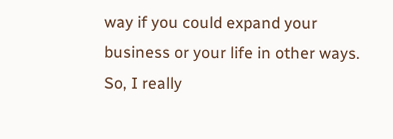way if you could expand your business or your life in other ways. So, I really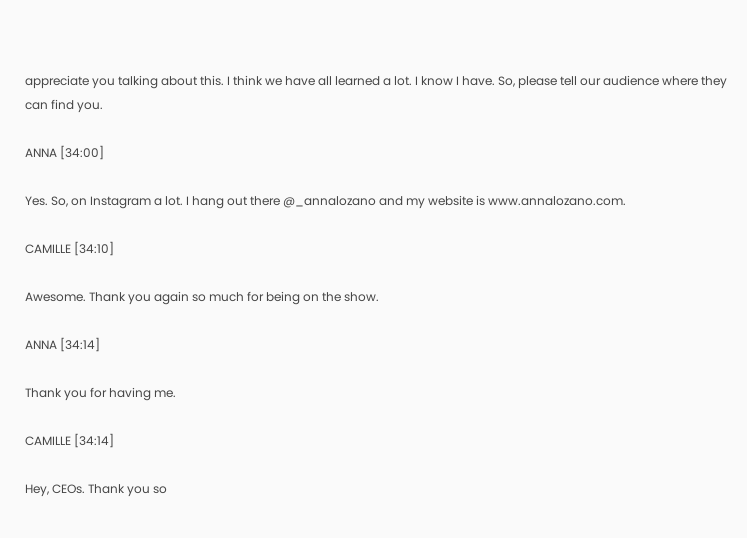appreciate you talking about this. I think we have all learned a lot. I know I have. So, please tell our audience where they can find you.

ANNA [34:00]

Yes. So, on Instagram a lot. I hang out there @_annalozano and my website is www.annalozano.com.

CAMILLE [34:10]

Awesome. Thank you again so much for being on the show.

ANNA [34:14]

Thank you for having me.

CAMILLE [34:14]

Hey, CEOs. Thank you so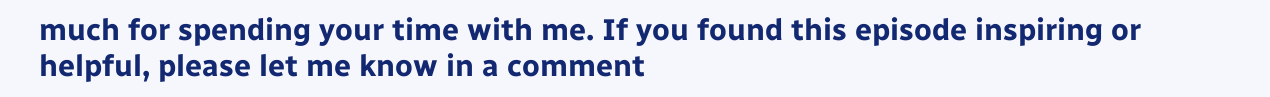much for spending your time with me. If you found this episode inspiring or helpful, please let me know in a comment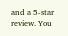and a 5-star review. You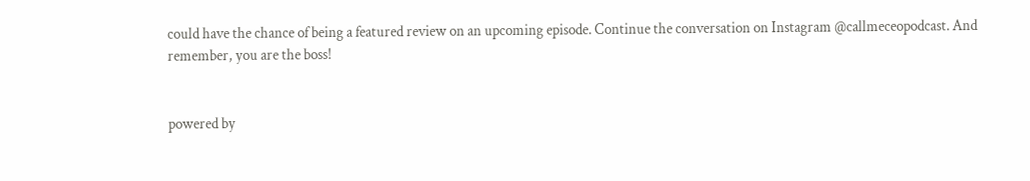could have the chance of being a featured review on an upcoming episode. Continue the conversation on Instagram @callmeceopodcast. And remember, you are the boss!


powered by